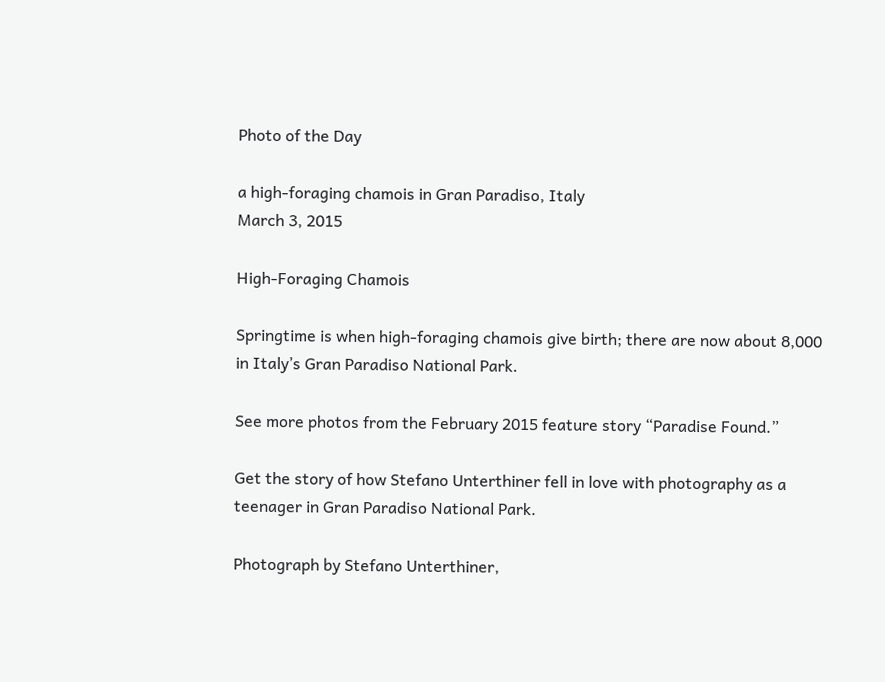Photo of the Day

a high-foraging chamois in Gran Paradiso, Italy
March 3, 2015

High-Foraging Chamois

Springtime is when high-foraging chamois give birth; there are now about 8,000 in Italy’s Gran Paradiso National Park.

See more photos from the February 2015 feature story “Paradise Found.”

Get the story of how Stefano Unterthiner fell in love with photography as a teenager in Gran Paradiso National Park.

Photograph by Stefano Unterthiner,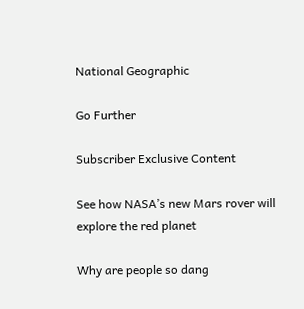National Geographic

Go Further

Subscriber Exclusive Content

See how NASA’s new Mars rover will explore the red planet

Why are people so dang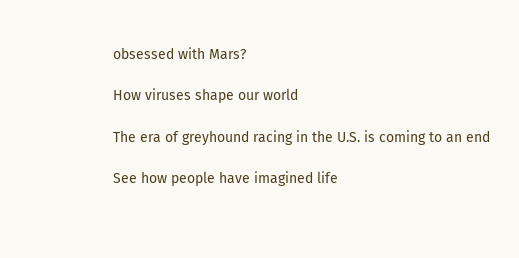obsessed with Mars?

How viruses shape our world

The era of greyhound racing in the U.S. is coming to an end

See how people have imagined life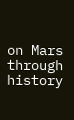on Mars through history